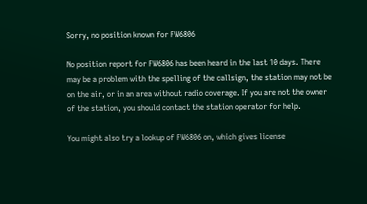Sorry, no position known for FW6806

No position report for FW6806 has been heard in the last 10 days. There may be a problem with the spelling of the callsign, the station may not be on the air, or in an area without radio coverage. If you are not the owner of the station, you should contact the station operator for help.

You might also try a lookup of FW6806 on, which gives license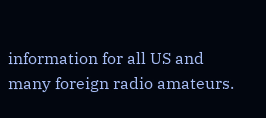information for all US and many foreign radio amateurs.